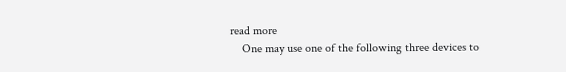read more
    One may use one of the following three devices to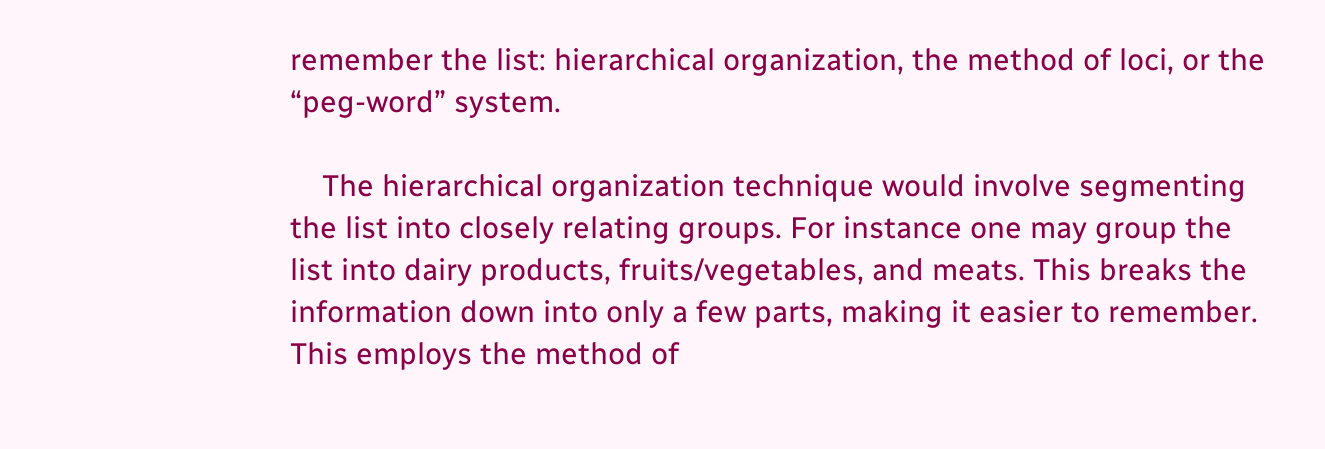remember the list: hierarchical organization, the method of loci, or the “peg-word” system.

    The hierarchical organization technique would involve segmenting the list into closely relating groups. For instance one may group the list into dairy products, fruits/vegetables, and meats. This breaks the information down into only a few parts, making it easier to remember. This employs the method of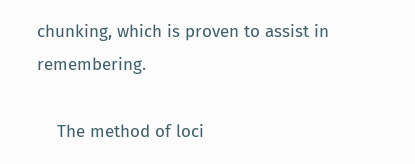chunking, which is proven to assist in remembering.

    The method of loci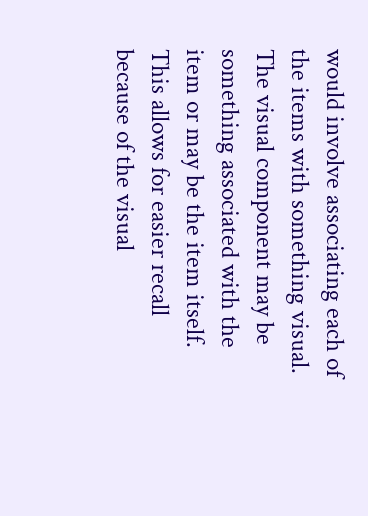would involve associating each of the items with something visual. The visual component may be something associated with the item or may be the item itself. This allows for easier recall because of the visual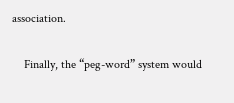association.

    Finally, the “peg-word” system would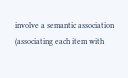involve a semantic association (associating each item with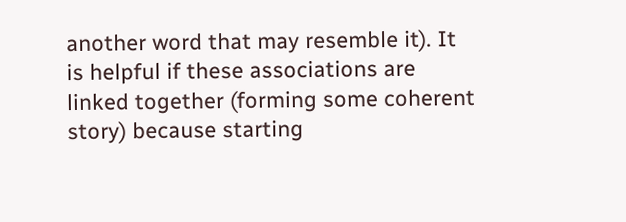another word that may resemble it). It is helpful if these associations are linked together (forming some coherent story) because starting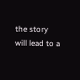the story will lead to a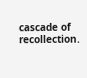cascade of recollection.